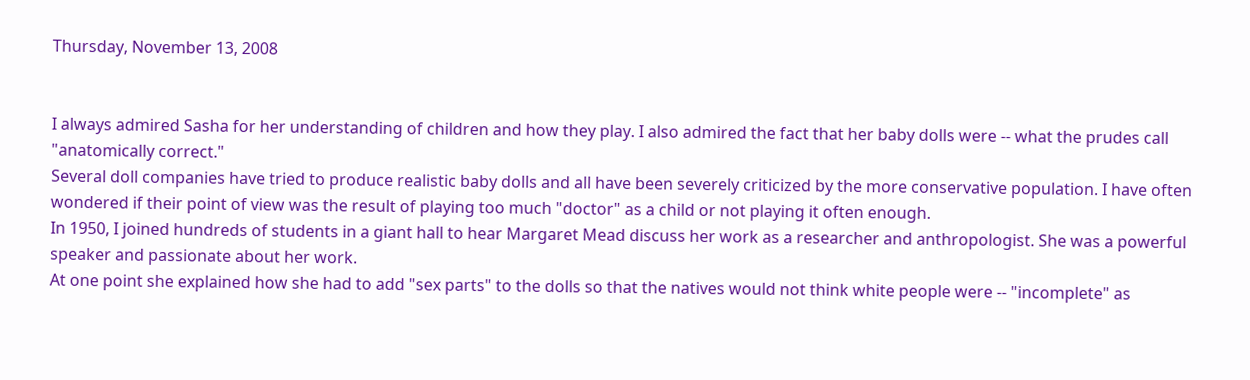Thursday, November 13, 2008


I always admired Sasha for her understanding of children and how they play. I also admired the fact that her baby dolls were -- what the prudes call "anatomically correct."
Several doll companies have tried to produce realistic baby dolls and all have been severely criticized by the more conservative population. I have often wondered if their point of view was the result of playing too much "doctor" as a child or not playing it often enough.
In 1950, I joined hundreds of students in a giant hall to hear Margaret Mead discuss her work as a researcher and anthropologist. She was a powerful speaker and passionate about her work.
At one point she explained how she had to add "sex parts" to the dolls so that the natives would not think white people were -- "incomplete" as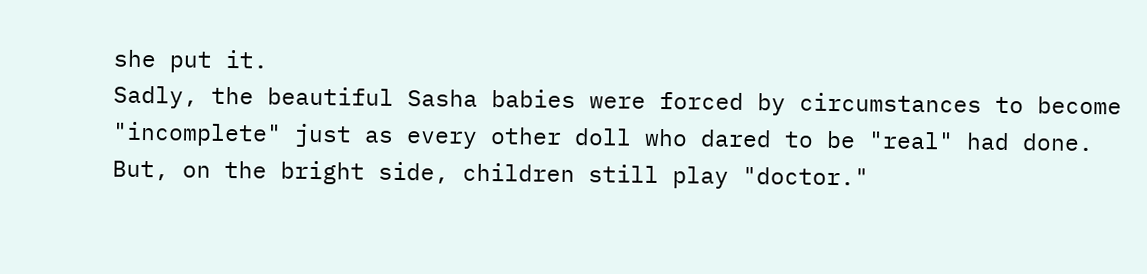she put it.
Sadly, the beautiful Sasha babies were forced by circumstances to become "incomplete" just as every other doll who dared to be "real" had done.
But, on the bright side, children still play "doctor."